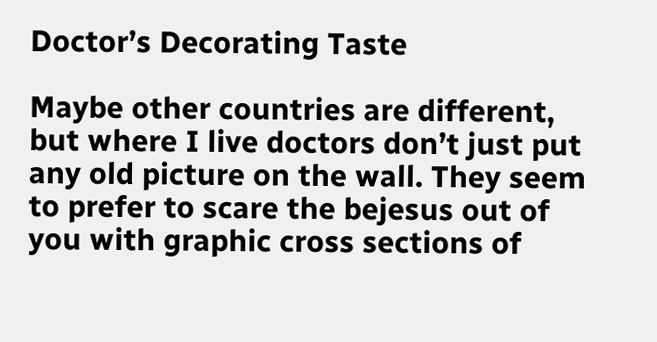Doctor’s Decorating Taste

Maybe other countries are different, but where I live doctors don’t just put any old picture on the wall. They seem to prefer to scare the bejesus out of you with graphic cross sections of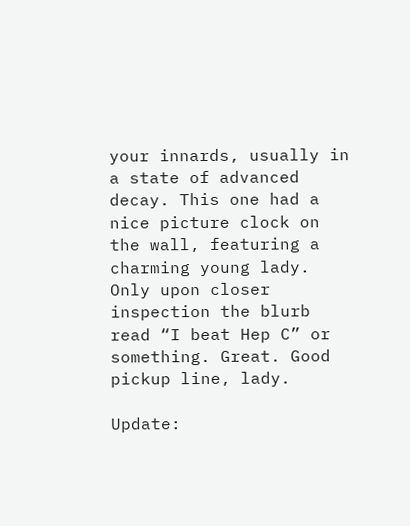your innards, usually in a state of advanced decay. This one had a nice picture clock on the wall, featuring a charming young lady. Only upon closer inspection the blurb read “I beat Hep C” or something. Great. Good pickup line, lady.

Update: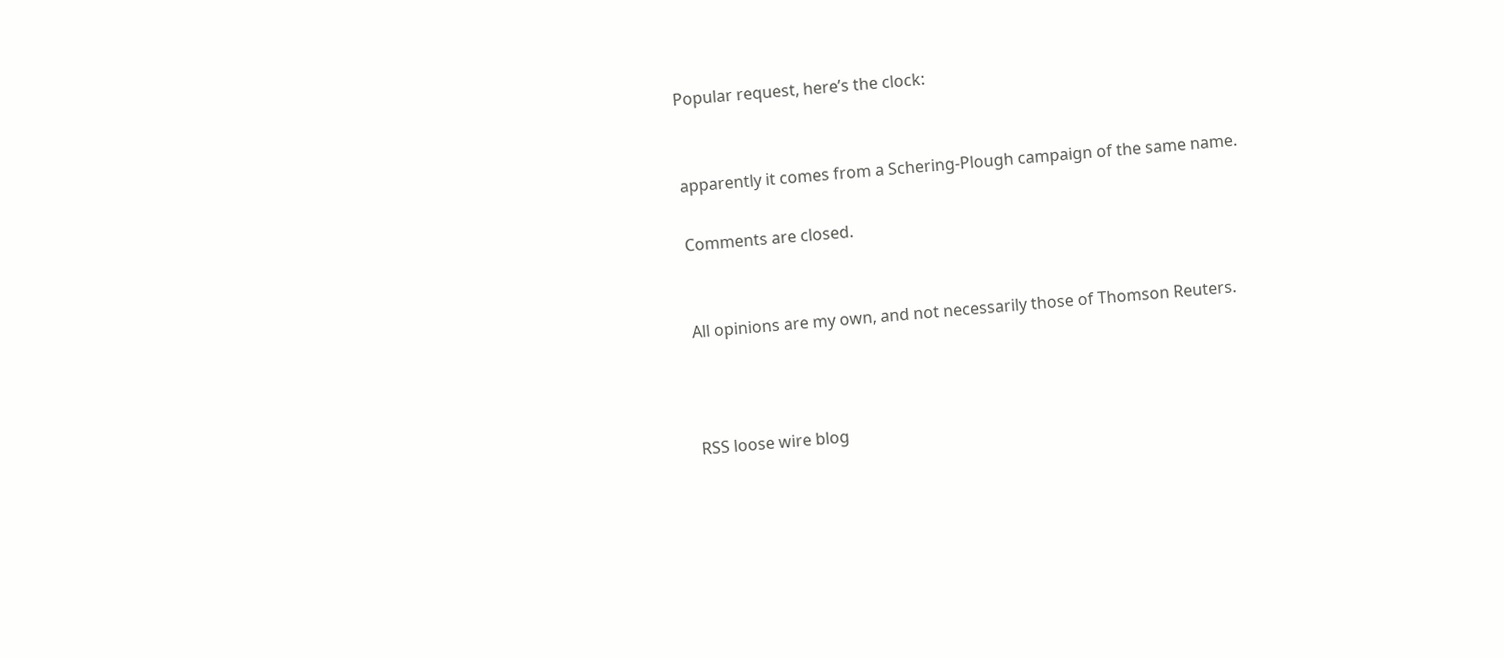Popular request, here’s the clock:


apparently it comes from a Schering-Plough campaign of the same name.

Comments are closed.


All opinions are my own, and not necessarily those of Thomson Reuters.



RSS loose wire blog